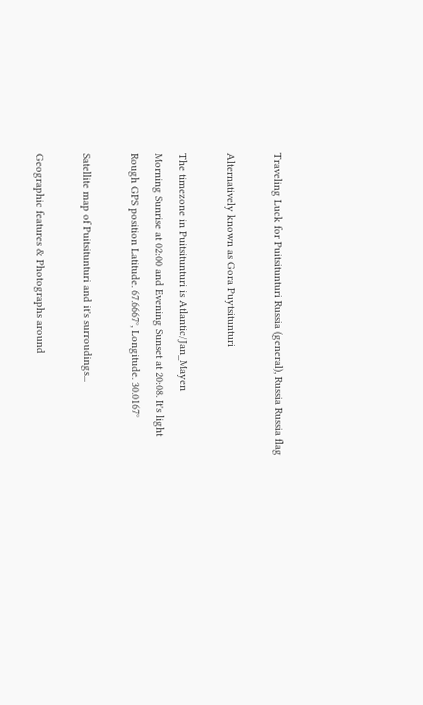Traveling Luck for Puitsitunturi Russia (general), Russia Russia flag

Alternatively known as Gora Puytsitunturi

The timezone in Puitsitunturi is Atlantic/Jan_Mayen
Morning Sunrise at 02:00 and Evening Sunset at 20:08. It's light
Rough GPS position Latitude. 67.6667°, Longitude. 30.0167°

Satellite map of Puitsitunturi and it's surroudings...

Geographic features & Photographs around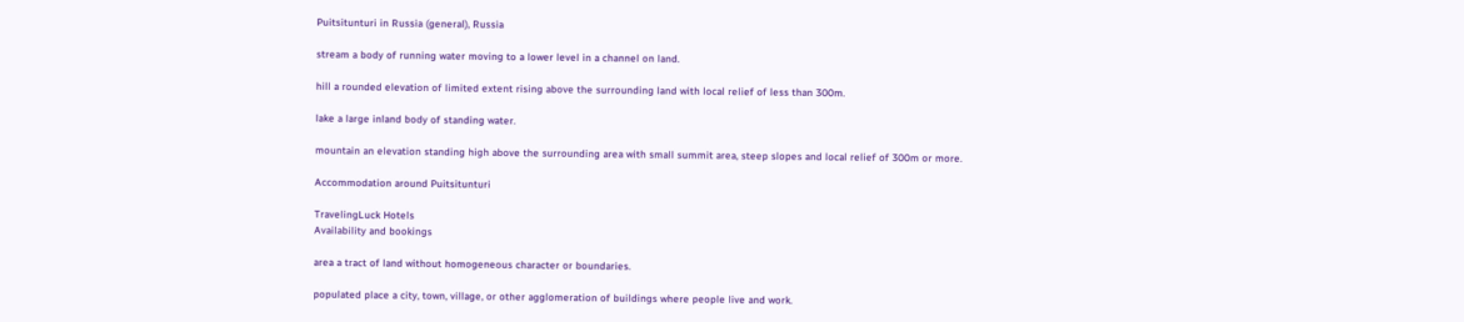Puitsitunturi in Russia (general), Russia

stream a body of running water moving to a lower level in a channel on land.

hill a rounded elevation of limited extent rising above the surrounding land with local relief of less than 300m.

lake a large inland body of standing water.

mountain an elevation standing high above the surrounding area with small summit area, steep slopes and local relief of 300m or more.

Accommodation around Puitsitunturi

TravelingLuck Hotels
Availability and bookings

area a tract of land without homogeneous character or boundaries.

populated place a city, town, village, or other agglomeration of buildings where people live and work.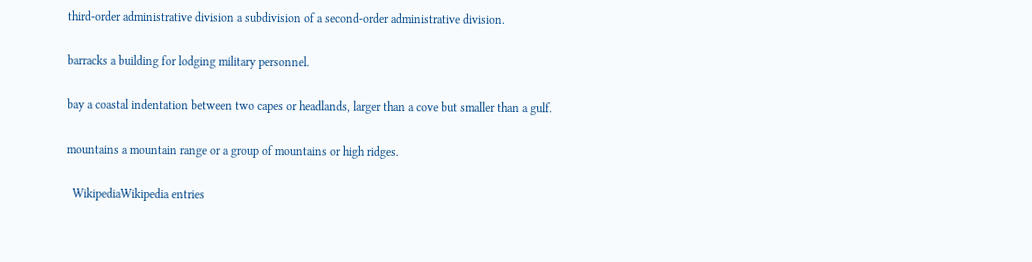third-order administrative division a subdivision of a second-order administrative division.

barracks a building for lodging military personnel.

bay a coastal indentation between two capes or headlands, larger than a cove but smaller than a gulf.

mountains a mountain range or a group of mountains or high ridges.

  WikipediaWikipedia entries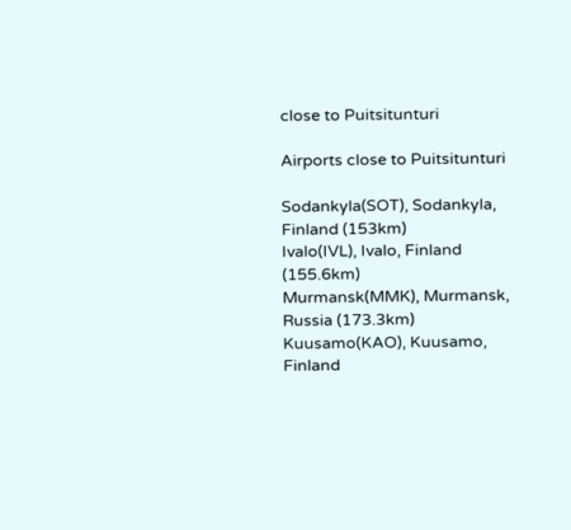close to Puitsitunturi

Airports close to Puitsitunturi

Sodankyla(SOT), Sodankyla, Finland (153km)
Ivalo(IVL), Ivalo, Finland (155.6km)
Murmansk(MMK), Murmansk, Russia (173.3km)
Kuusamo(KAO), Kuusamo, Finland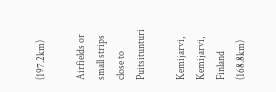(197.2km)

Airfields or small strips close to Puitsitunturi

Kemijarvi, Kemijarvi, Finland (168.8km)